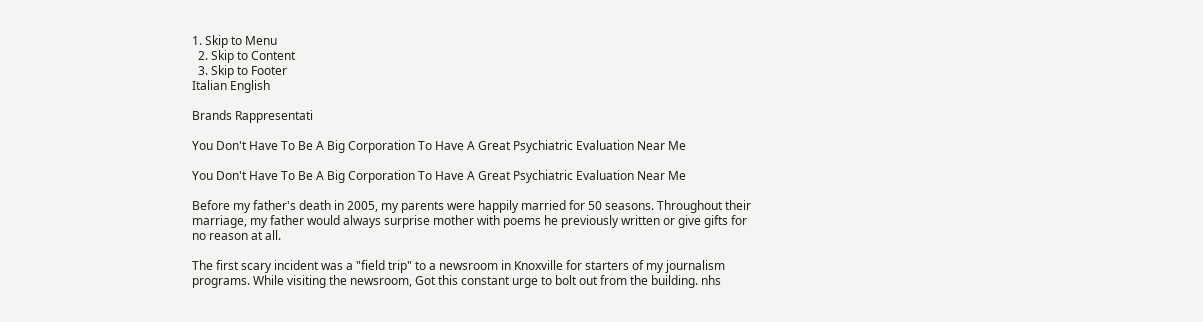1. Skip to Menu
  2. Skip to Content
  3. Skip to Footer
Italian English

Brands Rappresentati

You Don't Have To Be A Big Corporation To Have A Great Psychiatric Evaluation Near Me

You Don't Have To Be A Big Corporation To Have A Great Psychiatric Evaluation Near Me

Before my father's death in 2005, my parents were happily married for 50 seasons. Throughout their marriage, my father would always surprise mother with poems he previously written or give gifts for no reason at all.

The first scary incident was a "field trip" to a newsroom in Knoxville for starters of my journalism programs. While visiting the newsroom, Got this constant urge to bolt out from the building. nhs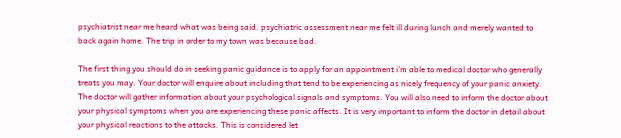psychiatrist near me heard what was being said. psychiatric assessment near me felt ill during lunch and merely wanted to back again home. The trip in order to my town was because bad.

The first thing you should do in seeking panic guidance is to apply for an appointment i'm able to medical doctor who generally treats you may. Your doctor will enquire about including that tend to be experiencing as nicely frequency of your panic anxiety. The doctor will gather information about your psychological signals and symptoms. You will also need to inform the doctor about your physical symptoms when you are experiencing these panic affects. It is very important to inform the doctor in detail about your physical reactions to the attacks. This is considered let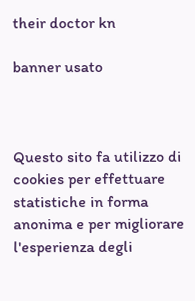their doctor kn

banner usato



Questo sito fa utilizzo di cookies per effettuare statistiche in forma anonima e per migliorare l'esperienza degli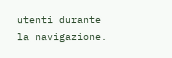utenti durante la navigazione.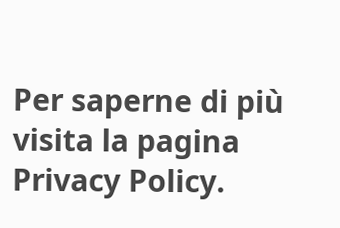Per saperne di più visita la pagina Privacy Policy.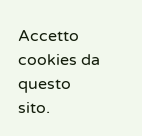Accetto cookies da questo sito.